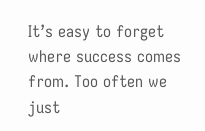It’s easy to forget where success comes from. Too often we just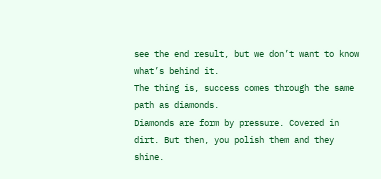see the end result, but we don’t want to know what’s behind it.
The thing is, success comes through the same path as diamonds.
Diamonds are form by pressure. Covered in dirt. But then, you polish them and they shine.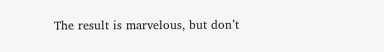The result is marvelous, but don’t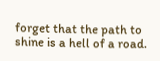forget that the path to shine is a hell of a road.